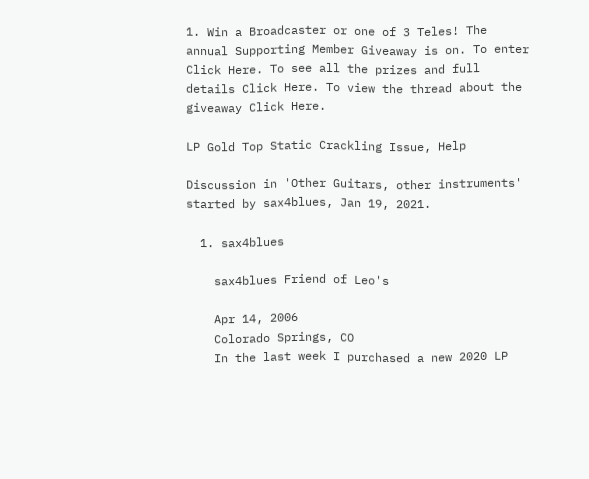1. Win a Broadcaster or one of 3 Teles! The annual Supporting Member Giveaway is on. To enter Click Here. To see all the prizes and full details Click Here. To view the thread about the giveaway Click Here.

LP Gold Top Static Crackling Issue, Help

Discussion in 'Other Guitars, other instruments' started by sax4blues, Jan 19, 2021.

  1. sax4blues

    sax4blues Friend of Leo's

    Apr 14, 2006
    Colorado Springs, CO
    In the last week I purchased a new 2020 LP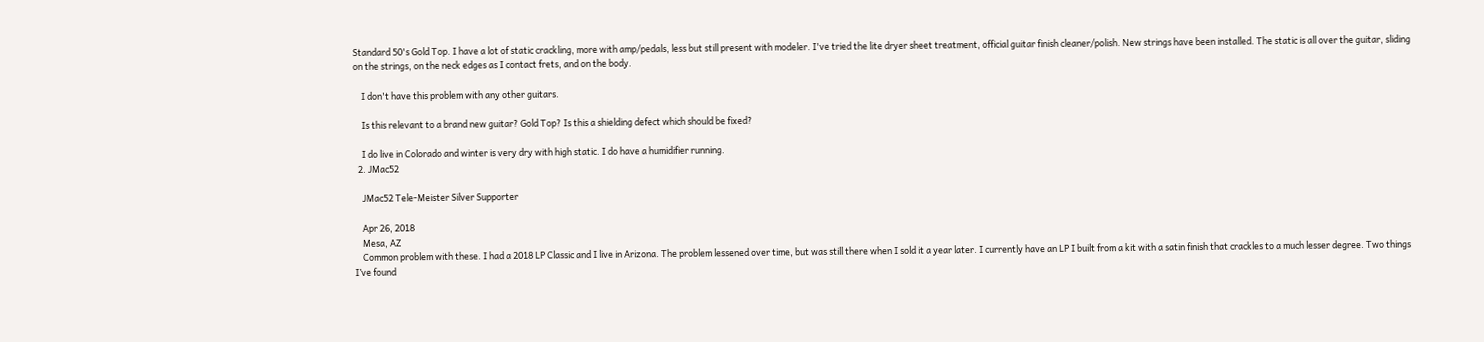Standard 50's Gold Top. I have a lot of static crackling, more with amp/pedals, less but still present with modeler. I've tried the lite dryer sheet treatment, official guitar finish cleaner/polish. New strings have been installed. The static is all over the guitar, sliding on the strings, on the neck edges as I contact frets, and on the body.

    I don't have this problem with any other guitars.

    Is this relevant to a brand new guitar? Gold Top? Is this a shielding defect which should be fixed?

    I do live in Colorado and winter is very dry with high static. I do have a humidifier running.
  2. JMac52

    JMac52 Tele-Meister Silver Supporter

    Apr 26, 2018
    Mesa, AZ
    Common problem with these. I had a 2018 LP Classic and I live in Arizona. The problem lessened over time, but was still there when I sold it a year later. I currently have an LP I built from a kit with a satin finish that crackles to a much lesser degree. Two things I’ve found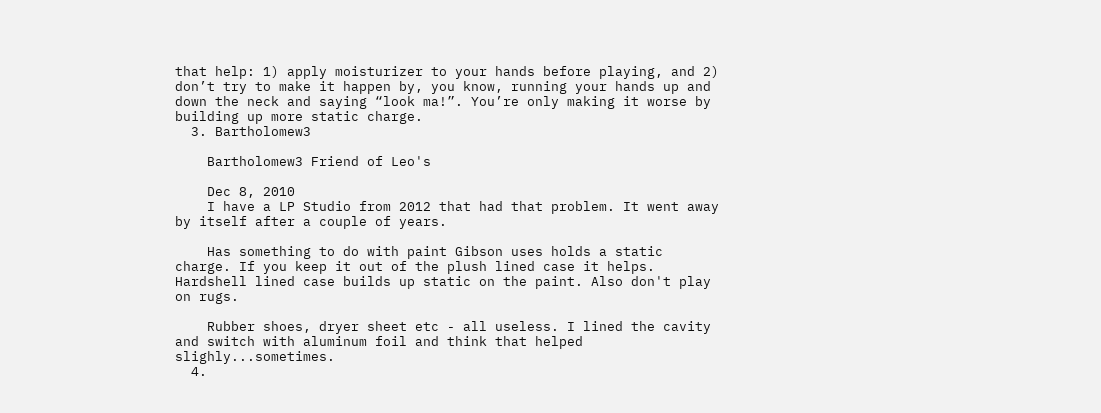that help: 1) apply moisturizer to your hands before playing, and 2) don’t try to make it happen by, you know, running your hands up and down the neck and saying “look ma!”. You’re only making it worse by building up more static charge.
  3. Bartholomew3

    Bartholomew3 Friend of Leo's

    Dec 8, 2010
    I have a LP Studio from 2012 that had that problem. It went away by itself after a couple of years.

    Has something to do with paint Gibson uses holds a static charge. If you keep it out of the plush lined case it helps. Hardshell lined case builds up static on the paint. Also don't play on rugs.

    Rubber shoes, dryer sheet etc - all useless. I lined the cavity and switch with aluminum foil and think that helped slighly...sometimes.
  4.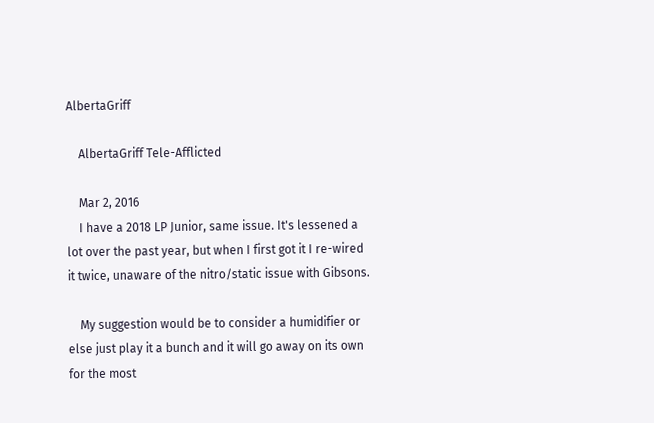AlbertaGriff

    AlbertaGriff Tele-Afflicted

    Mar 2, 2016
    I have a 2018 LP Junior, same issue. It's lessened a lot over the past year, but when I first got it I re-wired it twice, unaware of the nitro/static issue with Gibsons.

    My suggestion would be to consider a humidifier or else just play it a bunch and it will go away on its own for the most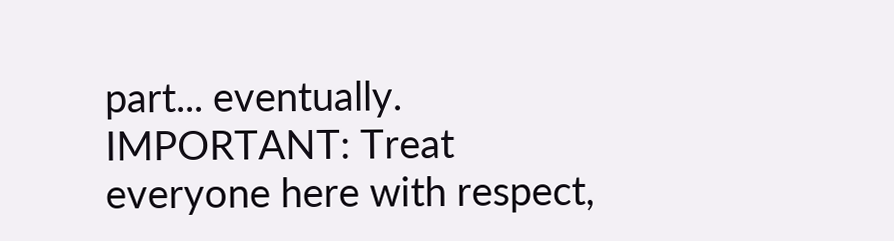part... eventually.
IMPORTANT: Treat everyone here with respect,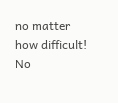no matter how difficult!
No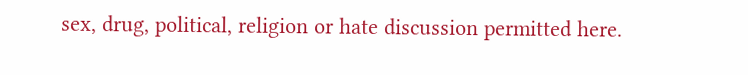sex, drug, political, religion or hate discussion permitted here.